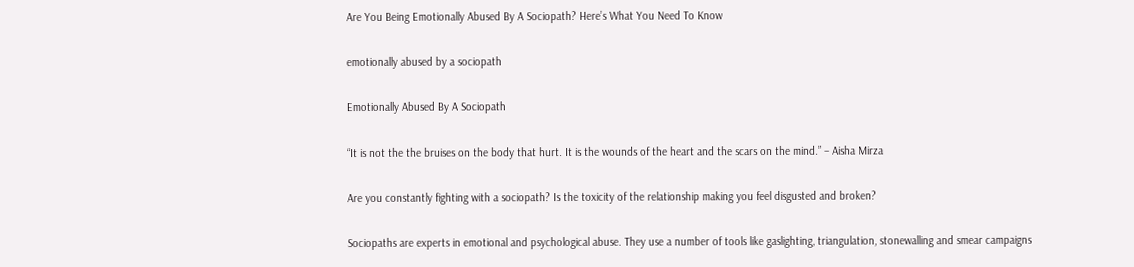Are You Being Emotionally Abused By A Sociopath? Here’s What You Need To Know

emotionally abused by a sociopath

Emotionally Abused By A Sociopath

“It is not the the bruises on the body that hurt. It is the wounds of the heart and the scars on the mind.” – Aisha Mirza

Are you constantly fighting with a sociopath? Is the toxicity of the relationship making you feel disgusted and broken?

Sociopaths are experts in emotional and psychological abuse. They use a number of tools like gaslighting, triangulation, stonewalling and smear campaigns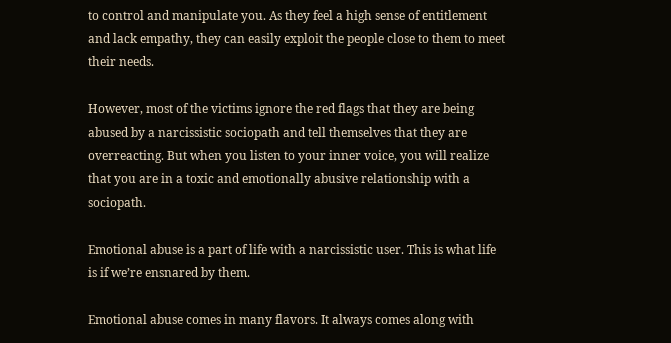to control and manipulate you. As they feel a high sense of entitlement and lack empathy, they can easily exploit the people close to them to meet their needs.

However, most of the victims ignore the red flags that they are being abused by a narcissistic sociopath and tell themselves that they are overreacting. But when you listen to your inner voice, you will realize that you are in a toxic and emotionally abusive relationship with a sociopath.

Emotional abuse is a part of life with a narcissistic user. This is what life is if we’re ensnared by them.

Emotional abuse comes in many flavors. It always comes along with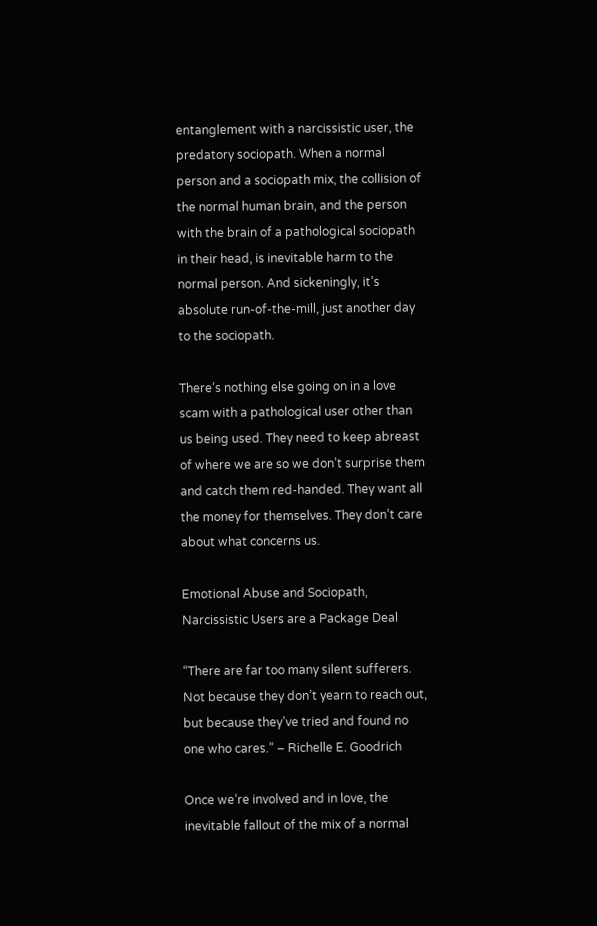entanglement with a narcissistic user, the predatory sociopath. When a normal person and a sociopath mix, the collision of the normal human brain, and the person with the brain of a pathological sociopath in their head, is inevitable harm to the normal person. And sickeningly, it’s absolute run-of-the-mill, just another day to the sociopath.

There’s nothing else going on in a love scam with a pathological user other than us being used. They need to keep abreast of where we are so we don’t surprise them and catch them red-handed. They want all the money for themselves. They don’t care about what concerns us.

Emotional Abuse and Sociopath, Narcissistic Users are a Package Deal

“There are far too many silent sufferers. Not because they don’t yearn to reach out, but because they’ve tried and found no one who cares.” – Richelle E. Goodrich

Once we’re involved and in love, the inevitable fallout of the mix of a normal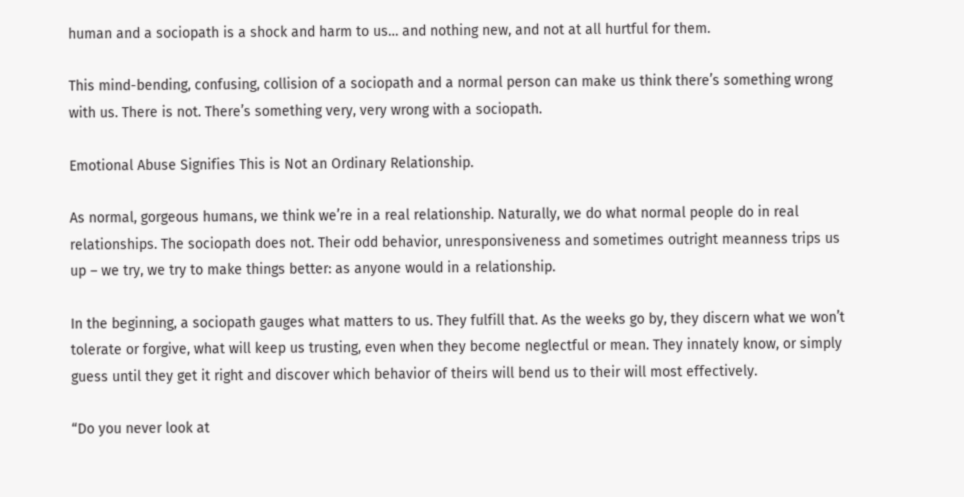human and a sociopath is a shock and harm to us… and nothing new, and not at all hurtful for them.

This mind-bending, confusing, collision of a sociopath and a normal person can make us think there’s something wrong with us. There is not. There’s something very, very wrong with a sociopath.

Emotional Abuse Signifies This is Not an Ordinary Relationship.

As normal, gorgeous humans, we think we’re in a real relationship. Naturally, we do what normal people do in real relationships. The sociopath does not. Their odd behavior, unresponsiveness and sometimes outright meanness trips us up – we try, we try to make things better: as anyone would in a relationship.

In the beginning, a sociopath gauges what matters to us. They fulfill that. As the weeks go by, they discern what we won’t tolerate or forgive, what will keep us trusting, even when they become neglectful or mean. They innately know, or simply guess until they get it right and discover which behavior of theirs will bend us to their will most effectively.

“Do you never look at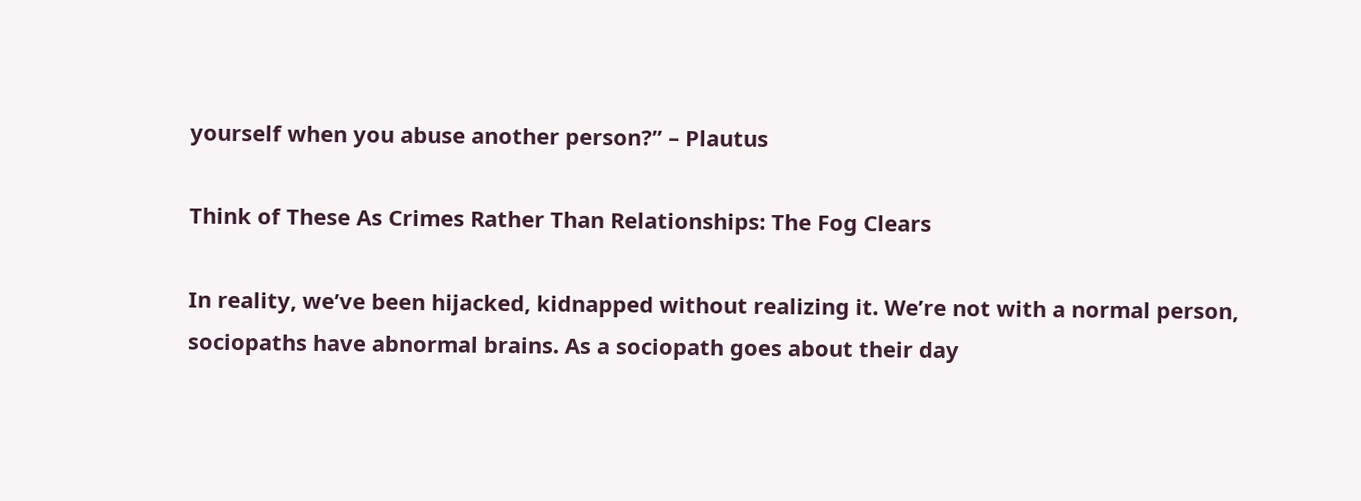yourself when you abuse another person?” – Plautus

Think of These As Crimes Rather Than Relationships: The Fog Clears

In reality, we’ve been hijacked, kidnapped without realizing it. We’re not with a normal person, sociopaths have abnormal brains. As a sociopath goes about their day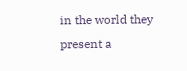in the world they present a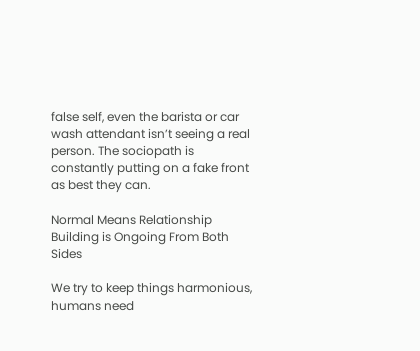false self, even the barista or car wash attendant isn’t seeing a real person. The sociopath is constantly putting on a fake front as best they can.

Normal Means Relationship Building is Ongoing From Both Sides

We try to keep things harmonious, humans need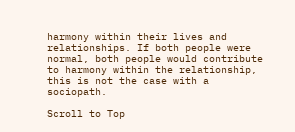harmony within their lives and relationships. If both people were normal, both people would contribute to harmony within the relationship, this is not the case with a sociopath.

Scroll to Top